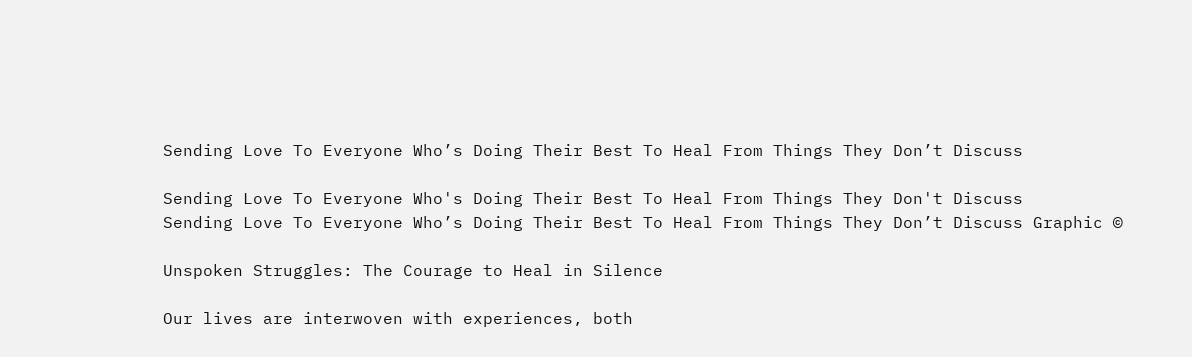Sending Love To Everyone Who’s Doing Their Best To Heal From Things They Don’t Discuss

Sending Love To Everyone Who's Doing Their Best To Heal From Things They Don't Discuss
Sending Love To Everyone Who’s Doing Their Best To Heal From Things They Don’t Discuss Graphic ©

Unspoken Struggles: The Courage to Heal in Silence

Our lives are interwoven with experiences, both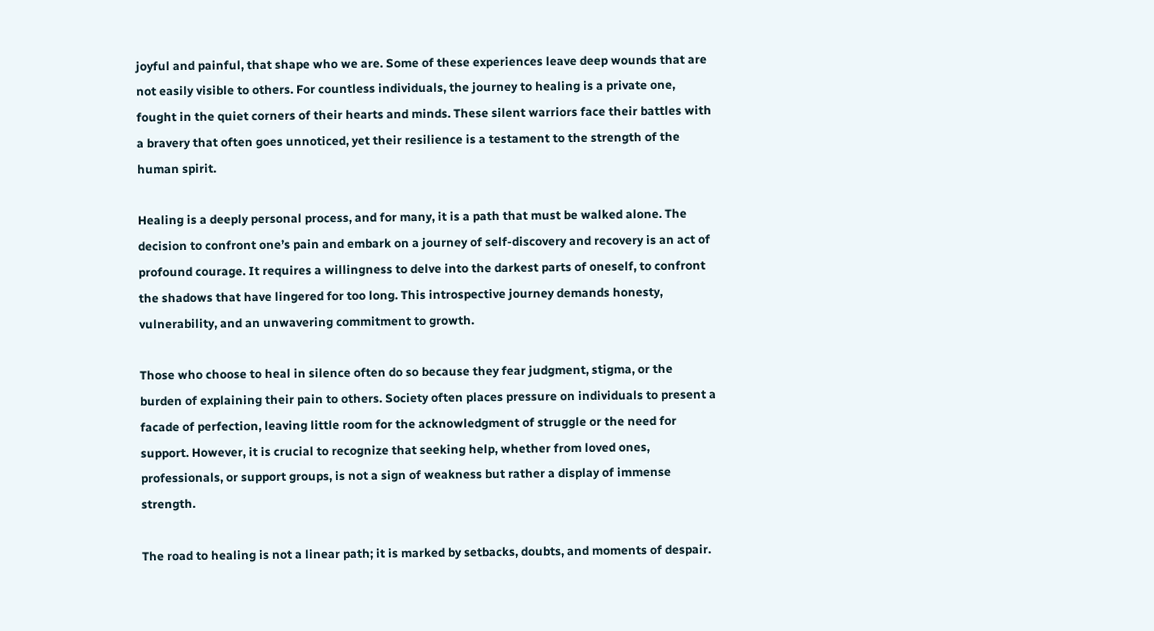joyful and painful, that shape who we are. Some of these experiences leave deep wounds that are not easily visible to others. For countless individuals, the journey to healing is a private one, fought in the quiet corners of their hearts and minds. These silent warriors face their battles with a bravery that often goes unnoticed, yet their resilience is a testament to the strength of the human spirit.

Healing is a deeply personal process, and for many, it is a path that must be walked alone. The decision to confront one’s pain and embark on a journey of self-discovery and recovery is an act of profound courage. It requires a willingness to delve into the darkest parts of oneself, to confront the shadows that have lingered for too long. This introspective journey demands honesty, vulnerability, and an unwavering commitment to growth.

Those who choose to heal in silence often do so because they fear judgment, stigma, or the burden of explaining their pain to others. Society often places pressure on individuals to present a facade of perfection, leaving little room for the acknowledgment of struggle or the need for support. However, it is crucial to recognize that seeking help, whether from loved ones, professionals, or support groups, is not a sign of weakness but rather a display of immense strength.

The road to healing is not a linear path; it is marked by setbacks, doubts, and moments of despair.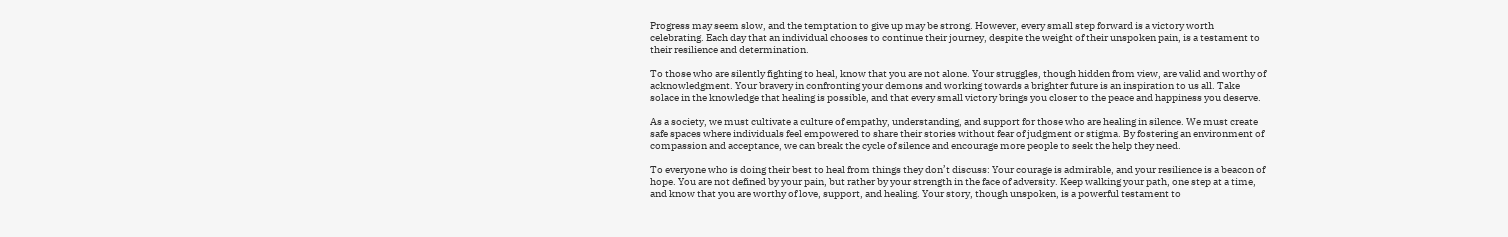Progress may seem slow, and the temptation to give up may be strong. However, every small step forward is a victory worth celebrating. Each day that an individual chooses to continue their journey, despite the weight of their unspoken pain, is a testament to their resilience and determination.

To those who are silently fighting to heal, know that you are not alone. Your struggles, though hidden from view, are valid and worthy of acknowledgment. Your bravery in confronting your demons and working towards a brighter future is an inspiration to us all. Take solace in the knowledge that healing is possible, and that every small victory brings you closer to the peace and happiness you deserve.

As a society, we must cultivate a culture of empathy, understanding, and support for those who are healing in silence. We must create safe spaces where individuals feel empowered to share their stories without fear of judgment or stigma. By fostering an environment of compassion and acceptance, we can break the cycle of silence and encourage more people to seek the help they need.

To everyone who is doing their best to heal from things they don’t discuss: Your courage is admirable, and your resilience is a beacon of hope. You are not defined by your pain, but rather by your strength in the face of adversity. Keep walking your path, one step at a time, and know that you are worthy of love, support, and healing. Your story, though unspoken, is a powerful testament to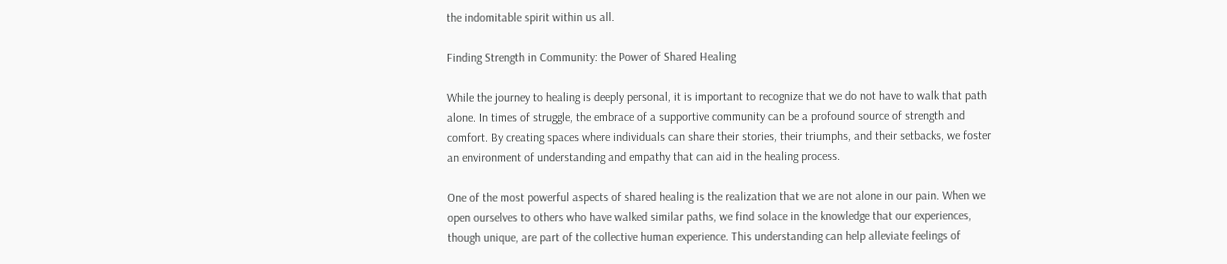the indomitable spirit within us all.

Finding Strength in Community: the Power of Shared Healing

While the journey to healing is deeply personal, it is important to recognize that we do not have to walk that path alone. In times of struggle, the embrace of a supportive community can be a profound source of strength and comfort. By creating spaces where individuals can share their stories, their triumphs, and their setbacks, we foster an environment of understanding and empathy that can aid in the healing process.

One of the most powerful aspects of shared healing is the realization that we are not alone in our pain. When we open ourselves to others who have walked similar paths, we find solace in the knowledge that our experiences, though unique, are part of the collective human experience. This understanding can help alleviate feelings of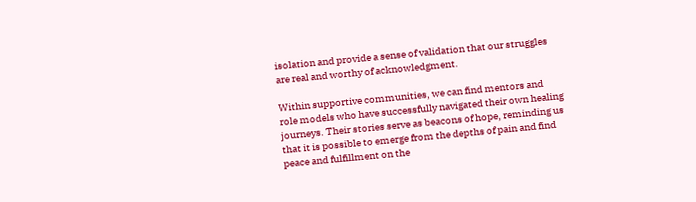isolation and provide a sense of validation that our struggles are real and worthy of acknowledgment.

Within supportive communities, we can find mentors and role models who have successfully navigated their own healing journeys. Their stories serve as beacons of hope, reminding us that it is possible to emerge from the depths of pain and find peace and fulfillment on the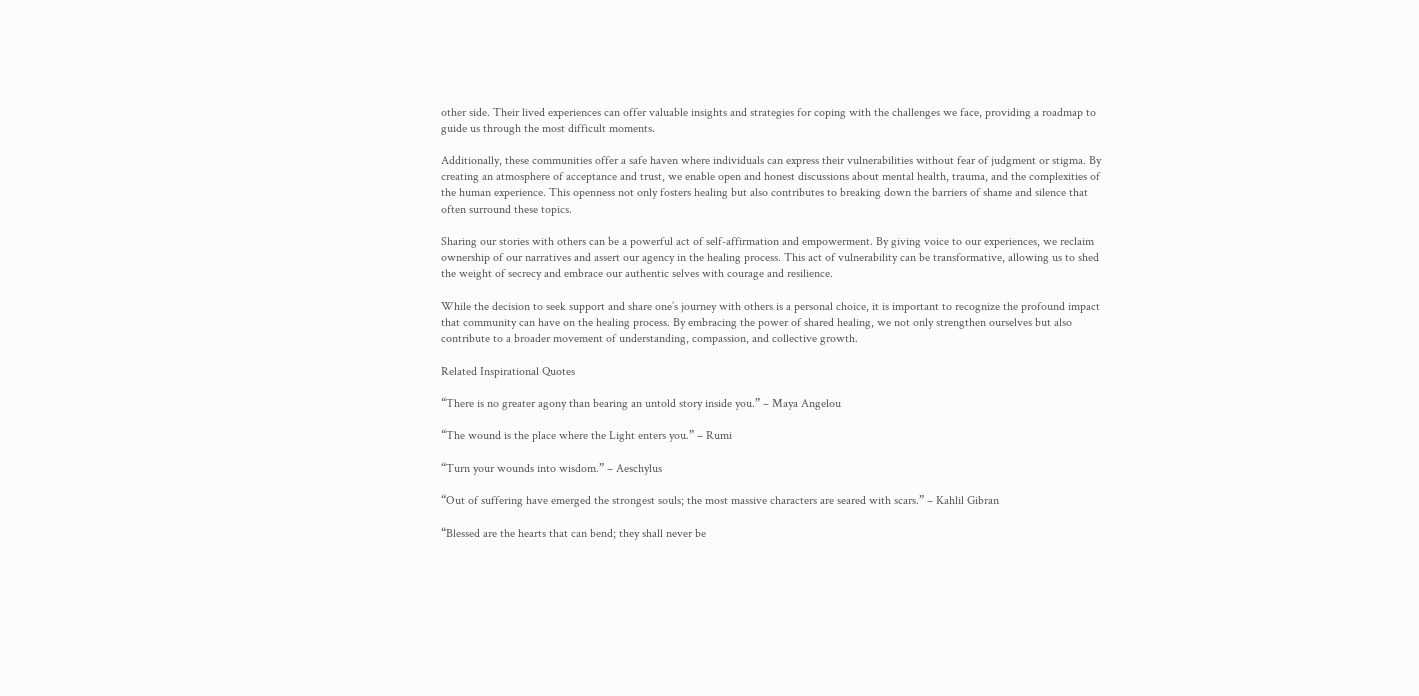other side. Their lived experiences can offer valuable insights and strategies for coping with the challenges we face, providing a roadmap to guide us through the most difficult moments.

Additionally, these communities offer a safe haven where individuals can express their vulnerabilities without fear of judgment or stigma. By creating an atmosphere of acceptance and trust, we enable open and honest discussions about mental health, trauma, and the complexities of the human experience. This openness not only fosters healing but also contributes to breaking down the barriers of shame and silence that often surround these topics.

Sharing our stories with others can be a powerful act of self-affirmation and empowerment. By giving voice to our experiences, we reclaim ownership of our narratives and assert our agency in the healing process. This act of vulnerability can be transformative, allowing us to shed the weight of secrecy and embrace our authentic selves with courage and resilience.

While the decision to seek support and share one’s journey with others is a personal choice, it is important to recognize the profound impact that community can have on the healing process. By embracing the power of shared healing, we not only strengthen ourselves but also contribute to a broader movement of understanding, compassion, and collective growth.

Related Inspirational Quotes

“There is no greater agony than bearing an untold story inside you.” – Maya Angelou

“The wound is the place where the Light enters you.” – Rumi

“Turn your wounds into wisdom.” – Aeschylus

“Out of suffering have emerged the strongest souls; the most massive characters are seared with scars.” – Kahlil Gibran

“Blessed are the hearts that can bend; they shall never be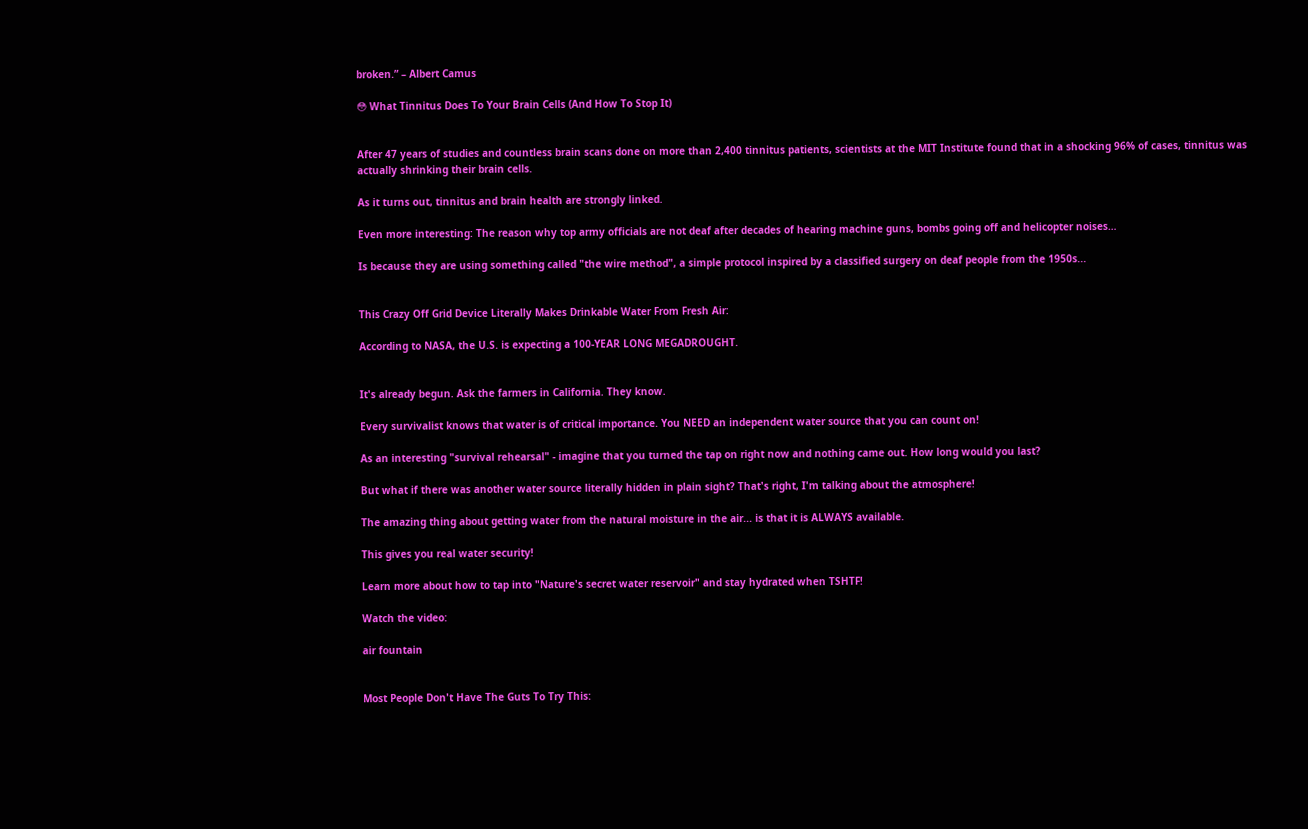broken.” – Albert Camus

😳 What Tinnitus Does To Your Brain Cells (And How To Stop It)


After 47 years of studies and countless brain scans done on more than 2,400 tinnitus patients, scientists at the MIT Institute found that in a shocking 96% of cases, tinnitus was actually shrinking their brain cells.

As it turns out, tinnitus and brain health are strongly linked.

Even more interesting: The reason why top army officials are not deaf after decades of hearing machine guns, bombs going off and helicopter noises…

Is because they are using something called "the wire method", a simple protocol inspired by a classified surgery on deaf people from the 1950s...


This Crazy Off Grid Device Literally Makes Drinkable Water From Fresh Air:

According to NASA, the U.S. is expecting a 100-YEAR LONG MEGADROUGHT.


It's already begun. Ask the farmers in California. They know.

Every survivalist knows that water is of critical importance. You NEED an independent water source that you can count on!

As an interesting "survival rehearsal" - imagine that you turned the tap on right now and nothing came out. How long would you last?

But what if there was another water source literally hidden in plain sight? That's right, I'm talking about the atmosphere!

The amazing thing about getting water from the natural moisture in the air... is that it is ALWAYS available.

This gives you real water security!

Learn more about how to tap into "Nature's secret water reservoir" and stay hydrated when TSHTF!

Watch the video:

air fountain


Most People Don't Have The Guts To Try This: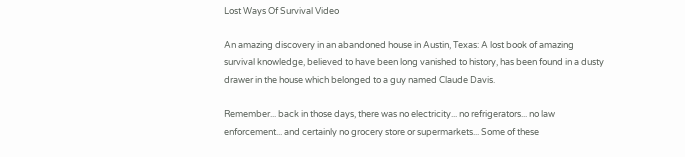Lost Ways Of Survival Video

An amazing discovery in an abandoned house in Austin, Texas: A lost book of amazing survival knowledge, believed to have been long vanished to history, has been found in a dusty drawer in the house which belonged to a guy named Claude Davis.

Remember... back in those days, there was no electricity... no refrigerators... no law enforcement... and certainly no grocery store or supermarkets... Some of these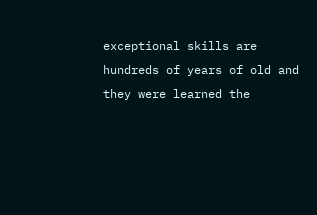exceptional skills are hundreds of years of old and they were learned the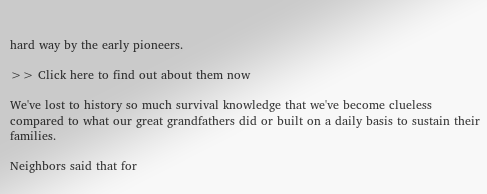hard way by the early pioneers.

>> Click here to find out about them now

We've lost to history so much survival knowledge that we've become clueless compared to what our great grandfathers did or built on a daily basis to sustain their families.

Neighbors said that for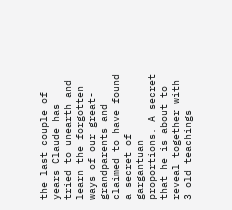the last couple of years Claude has tried to unearth and learn the forgotten ways of our great-grandparents and claimed to have found a secret of gargantuan proportions. A secret that he is about to reveal together with 3 old teachings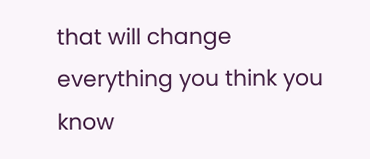that will change everything you think you know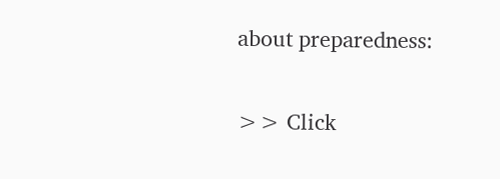about preparedness:

>> Click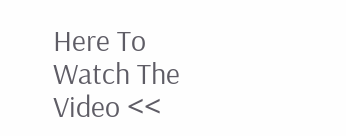Here To Watch The Video <<